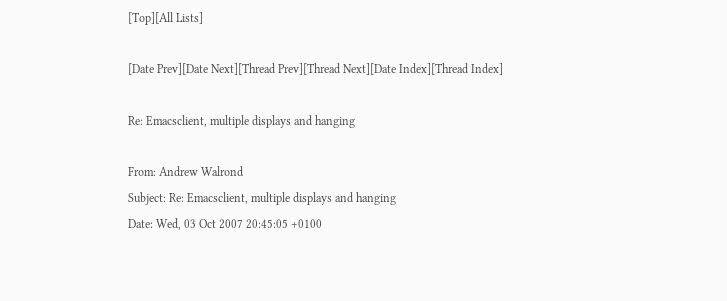[Top][All Lists]

[Date Prev][Date Next][Thread Prev][Thread Next][Date Index][Thread Index]

Re: Emacsclient, multiple displays and hanging

From: Andrew Walrond
Subject: Re: Emacsclient, multiple displays and hanging
Date: Wed, 03 Oct 2007 20:45:05 +0100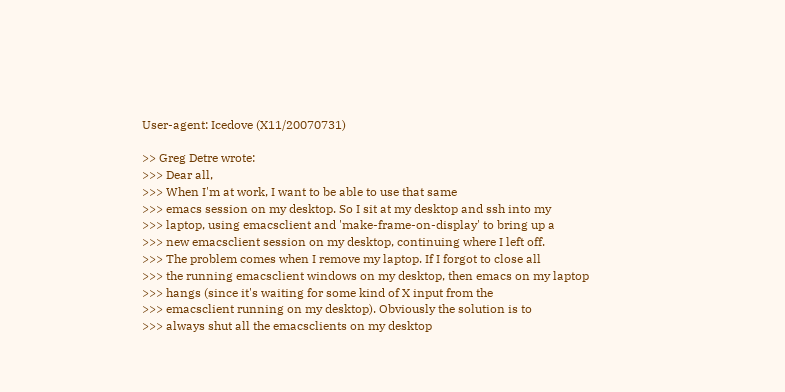User-agent: Icedove (X11/20070731)

>> Greg Detre wrote:
>>> Dear all,
>>> When I'm at work, I want to be able to use that same
>>> emacs session on my desktop. So I sit at my desktop and ssh into my
>>> laptop, using emacsclient and 'make-frame-on-display' to bring up a
>>> new emacsclient session on my desktop, continuing where I left off.
>>> The problem comes when I remove my laptop. If I forgot to close all
>>> the running emacsclient windows on my desktop, then emacs on my laptop
>>> hangs (since it's waiting for some kind of X input from the
>>> emacsclient running on my desktop). Obviously the solution is to
>>> always shut all the emacsclients on my desktop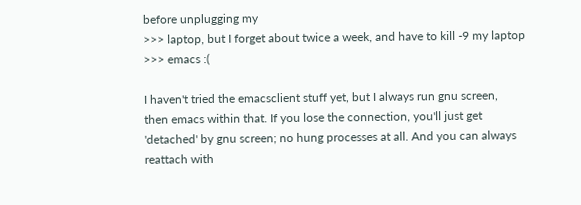before unplugging my
>>> laptop, but I forget about twice a week, and have to kill -9 my laptop
>>> emacs :(

I haven't tried the emacsclient stuff yet, but I always run gnu screen,
then emacs within that. If you lose the connection, you'll just get
'detached' by gnu screen; no hung processes at all. And you can always
reattach with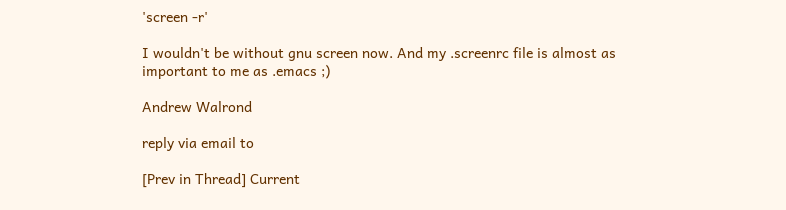'screen -r'

I wouldn't be without gnu screen now. And my .screenrc file is almost as
important to me as .emacs ;)

Andrew Walrond

reply via email to

[Prev in Thread] Current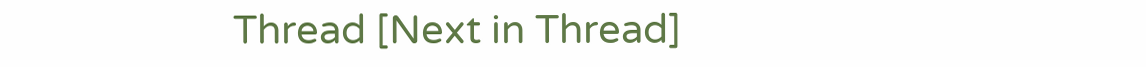Thread [Next in Thread]